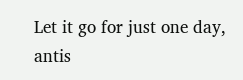Let it go for just one day, antis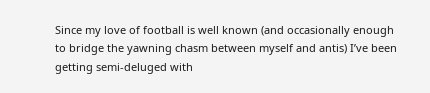Since my love of football is well known (and occasionally enough to bridge the yawning chasm between myself and antis) I’ve been getting semi-deluged with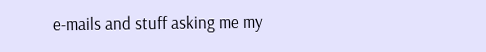e-mails and stuff asking me my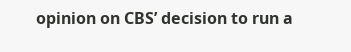opinion on CBS’ decision to run a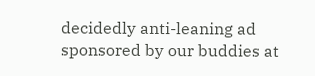decidedly anti-leaning ad sponsored by our buddies at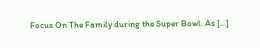Focus On The Family during the Super Bowl. As […]